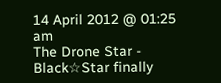14 April 2012 @ 01:25 am
The Drone Star - Black☆Star finally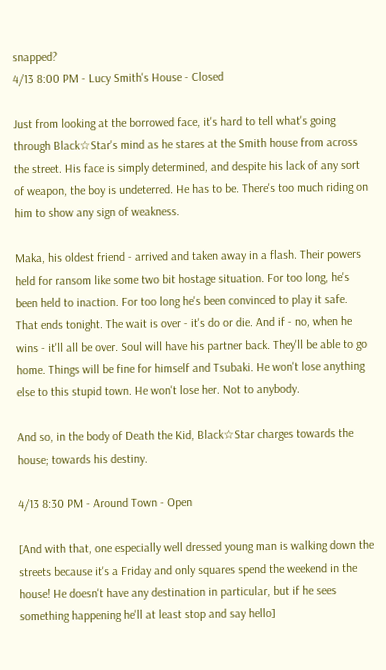snapped?
4/13 8:00 PM - Lucy Smith's House - Closed

Just from looking at the borrowed face, it's hard to tell what's going through Black☆Star's mind as he stares at the Smith house from across the street. His face is simply determined, and despite his lack of any sort of weapon, the boy is undeterred. He has to be. There's too much riding on him to show any sign of weakness.

Maka, his oldest friend - arrived and taken away in a flash. Their powers held for ransom like some two bit hostage situation. For too long, he's been held to inaction. For too long he's been convinced to play it safe. That ends tonight. The wait is over - it's do or die. And if - no, when he wins - it'll all be over. Soul will have his partner back. They'll be able to go home. Things will be fine for himself and Tsubaki. He won't lose anything else to this stupid town. He won't lose her. Not to anybody.

And so, in the body of Death the Kid, Black☆Star charges towards the house; towards his destiny.

4/13 8:30 PM - Around Town - Open

[And with that, one especially well dressed young man is walking down the streets because it's a Friday and only squares spend the weekend in the house! He doesn't have any destination in particular, but if he sees something happening he'll at least stop and say hello]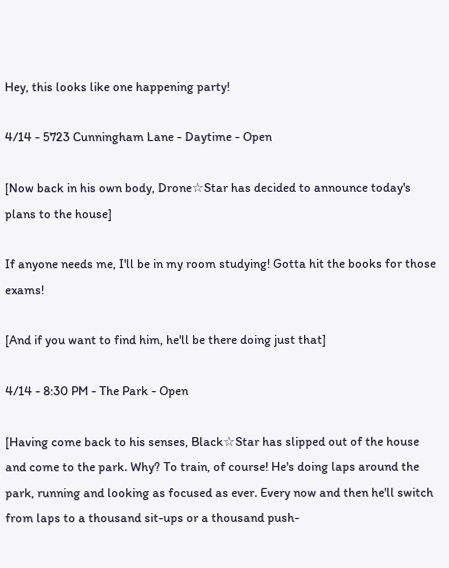Hey, this looks like one happening party!

4/14 - 5723 Cunningham Lane - Daytime - Open

[Now back in his own body, Drone☆Star has decided to announce today's plans to the house]

If anyone needs me, I'll be in my room studying! Gotta hit the books for those exams!

[And if you want to find him, he'll be there doing just that]

4/14 - 8:30 PM - The Park - Open

[Having come back to his senses, Black☆Star has slipped out of the house and come to the park. Why? To train, of course! He's doing laps around the park, running and looking as focused as ever. Every now and then he'll switch from laps to a thousand sit-ups or a thousand push-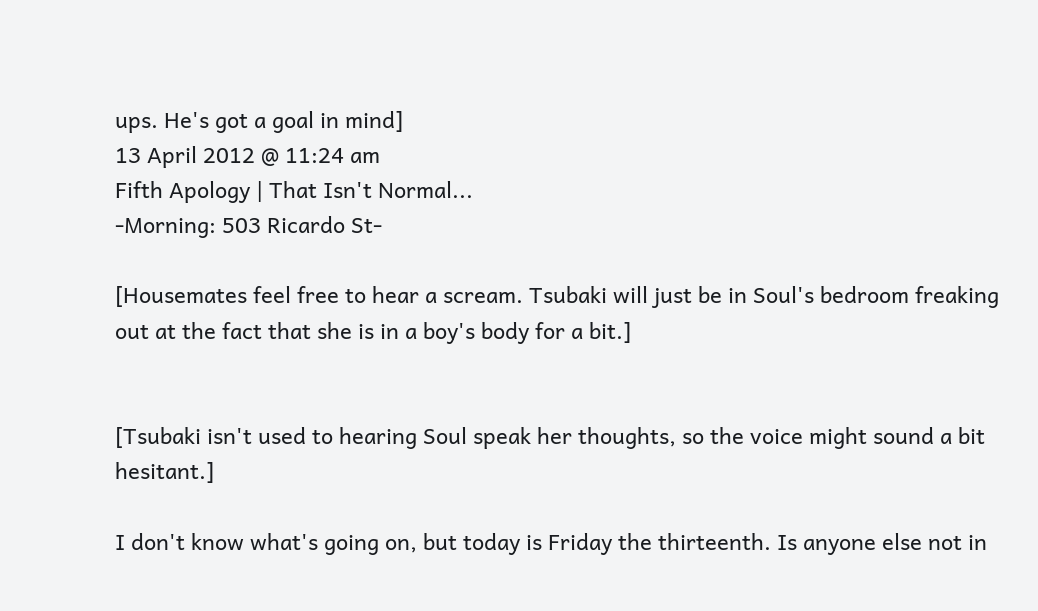ups. He's got a goal in mind]
13 April 2012 @ 11:24 am
Fifth Apology | That Isn't Normal...
-Morning: 503 Ricardo St-

[Housemates feel free to hear a scream. Tsubaki will just be in Soul's bedroom freaking out at the fact that she is in a boy's body for a bit.]


[Tsubaki isn't used to hearing Soul speak her thoughts, so the voice might sound a bit hesitant.]

I don't know what's going on, but today is Friday the thirteenth. Is anyone else not in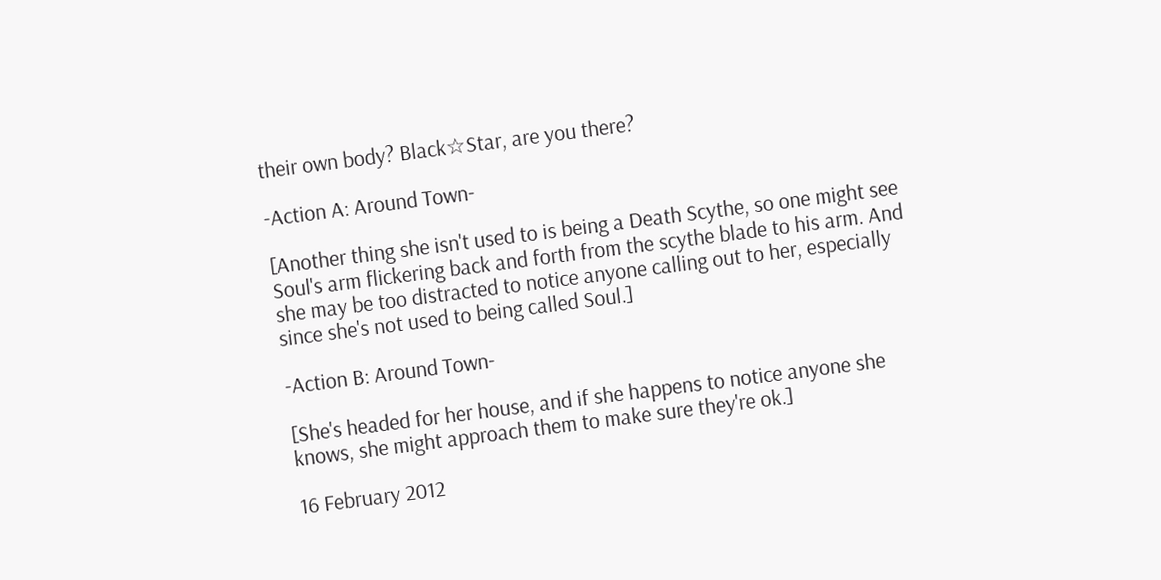their own body? Black☆Star, are you there?

-Action A: Around Town-

[Another thing she isn't used to is being a Death Scythe, so one might see Soul's arm flickering back and forth from the scythe blade to his arm. And she may be too distracted to notice anyone calling out to her, especially since she's not used to being called Soul.]

-Action B: Around Town-

[She's headed for her house, and if she happens to notice anyone she knows, she might approach them to make sure they're ok.]

16 February 2012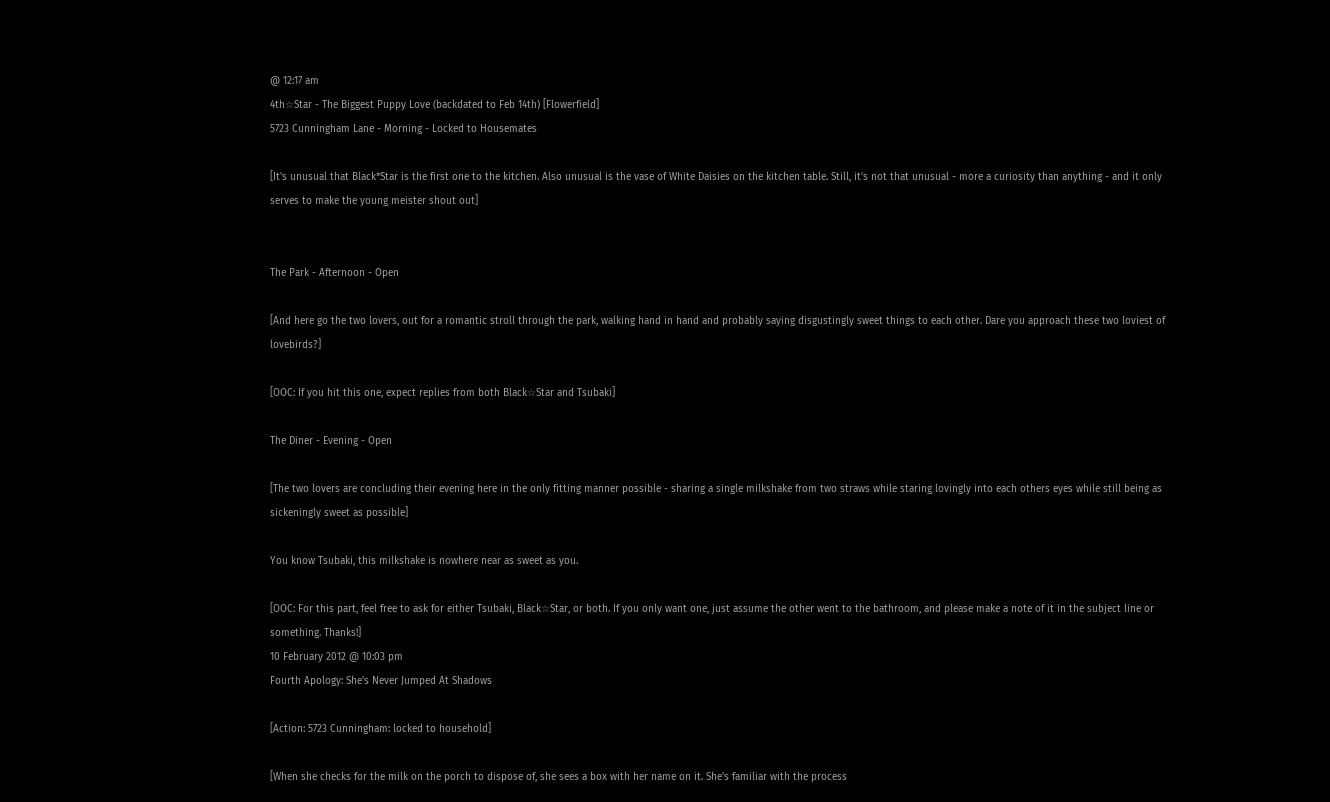@ 12:17 am
4th☆Star - The Biggest Puppy Love (backdated to Feb 14th) [Flowerfield]
5723 Cunningham Lane - Morning - Locked to Housemates

[It's unusual that Black*Star is the first one to the kitchen. Also unusual is the vase of White Daisies on the kitchen table. Still, it's not that unusual - more a curiosity than anything - and it only serves to make the young meister shout out]


The Park - Afternoon - Open

[And here go the two lovers, out for a romantic stroll through the park, walking hand in hand and probably saying disgustingly sweet things to each other. Dare you approach these two loviest of lovebirds?]

[OOC: If you hit this one, expect replies from both Black☆Star and Tsubaki]

The Diner - Evening - Open

[The two lovers are concluding their evening here in the only fitting manner possible - sharing a single milkshake from two straws while staring lovingly into each others eyes while still being as sickeningly sweet as possible]

You know Tsubaki, this milkshake is nowhere near as sweet as you.

[OOC: For this part, feel free to ask for either Tsubaki, Black☆Star, or both. If you only want one, just assume the other went to the bathroom, and please make a note of it in the subject line or something. Thanks!]
10 February 2012 @ 10:03 pm
Fourth Apology: She's Never Jumped At Shadows

[Action: 5723 Cunningham: locked to household]

[When she checks for the milk on the porch to dispose of, she sees a box with her name on it. She's familiar with the process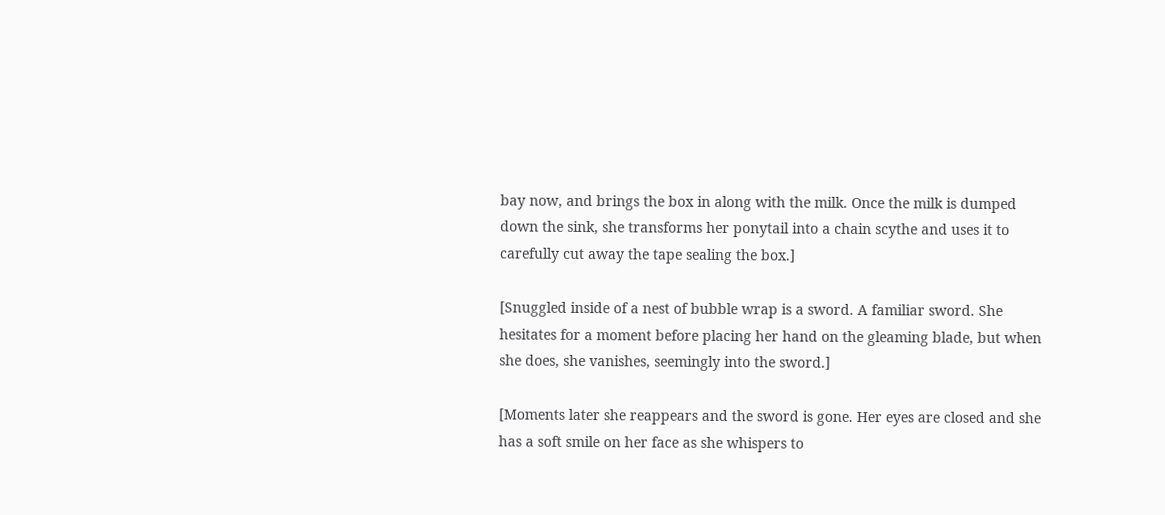bay now, and brings the box in along with the milk. Once the milk is dumped down the sink, she transforms her ponytail into a chain scythe and uses it to carefully cut away the tape sealing the box.]

[Snuggled inside of a nest of bubble wrap is a sword. A familiar sword. She hesitates for a moment before placing her hand on the gleaming blade, but when she does, she vanishes, seemingly into the sword.]

[Moments later she reappears and the sword is gone. Her eyes are closed and she has a soft smile on her face as she whispers to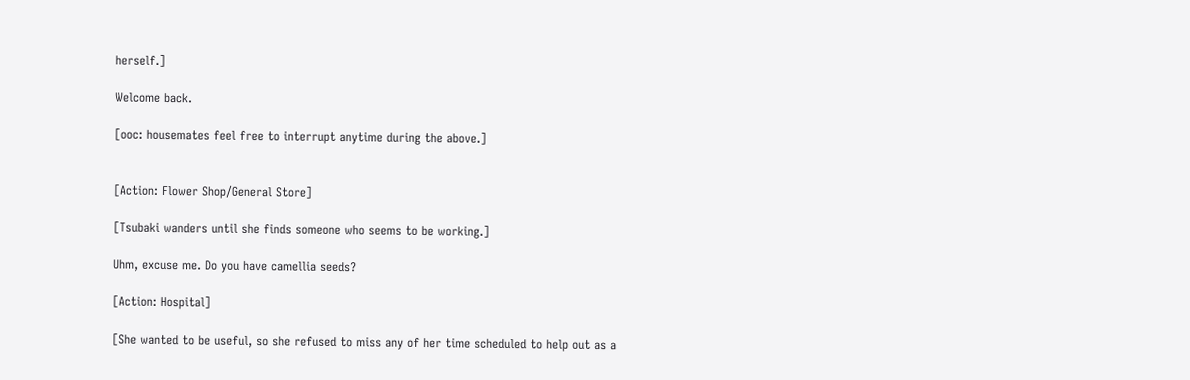herself.]

Welcome back.

[ooc: housemates feel free to interrupt anytime during the above.]


[Action: Flower Shop/General Store]

[Tsubaki wanders until she finds someone who seems to be working.]

Uhm, excuse me. Do you have camellia seeds?

[Action: Hospital]

[She wanted to be useful, so she refused to miss any of her time scheduled to help out as a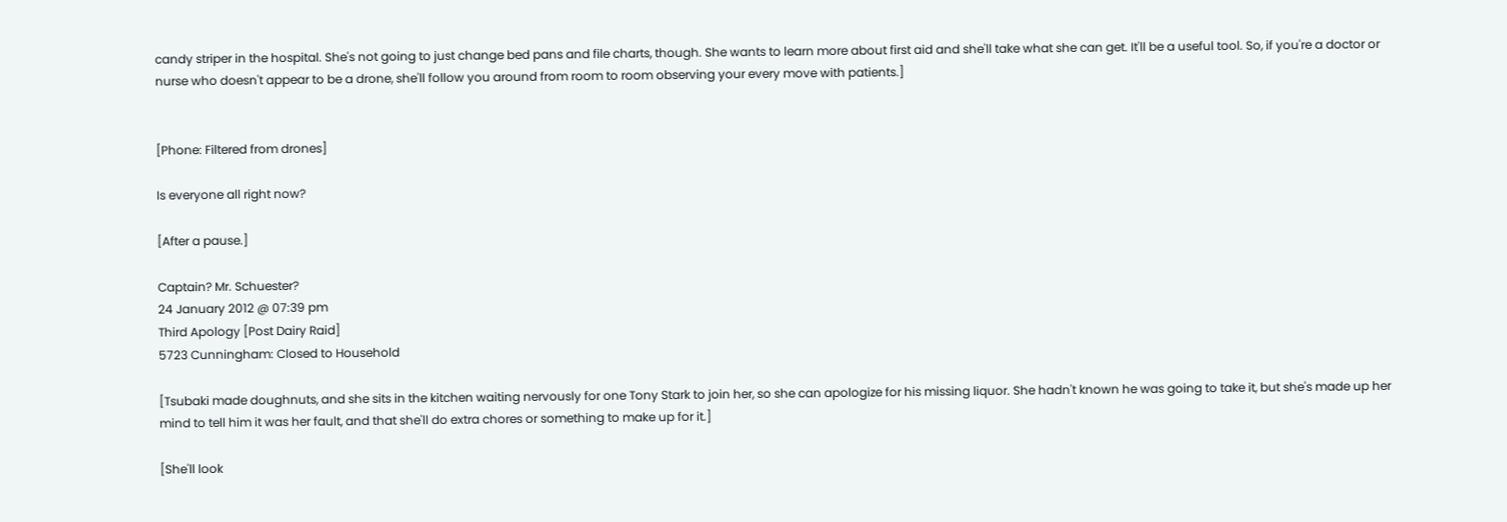candy striper in the hospital. She's not going to just change bed pans and file charts, though. She wants to learn more about first aid and she'll take what she can get. It'll be a useful tool. So, if you're a doctor or nurse who doesn't appear to be a drone, she'll follow you around from room to room observing your every move with patients.]


[Phone: Filtered from drones]

Is everyone all right now?

[After a pause.]

Captain? Mr. Schuester?
24 January 2012 @ 07:39 pm
Third Apology [Post Dairy Raid]
5723 Cunningham: Closed to Household

[Tsubaki made doughnuts, and she sits in the kitchen waiting nervously for one Tony Stark to join her, so she can apologize for his missing liquor. She hadn't known he was going to take it, but she's made up her mind to tell him it was her fault, and that she'll do extra chores or something to make up for it.]

[She'll look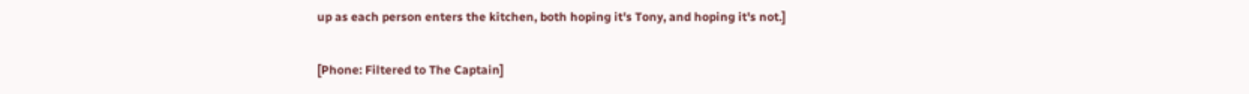up as each person enters the kitchen, both hoping it's Tony, and hoping it's not.]

[Phone: Filtered to The Captain]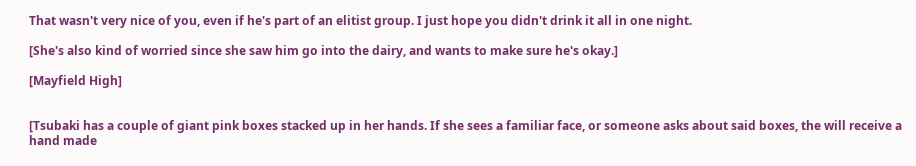That wasn't very nice of you, even if he's part of an elitist group. I just hope you didn't drink it all in one night.

[She's also kind of worried since she saw him go into the dairy, and wants to make sure he's okay.]

[Mayfield High]


[Tsubaki has a couple of giant pink boxes stacked up in her hands. If she sees a familiar face, or someone asks about said boxes, the will receive a hand made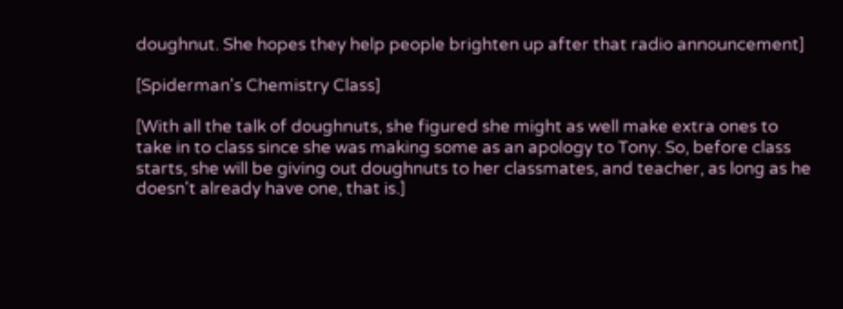doughnut. She hopes they help people brighten up after that radio announcement]

[Spiderman's Chemistry Class]

[With all the talk of doughnuts, she figured she might as well make extra ones to take in to class since she was making some as an apology to Tony. So, before class starts, she will be giving out doughnuts to her classmates, and teacher, as long as he doesn't already have one, that is.]